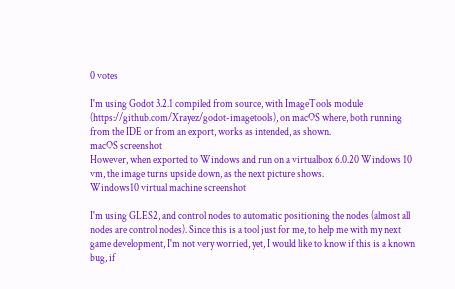0 votes

I'm using Godot 3.2.1 compiled from source, with ImageTools module (https://github.com/Xrayez/godot-imagetools), on macOS where, both running from the IDE or from an export, works as intended, as shown.
macOS screenshot
However, when exported to Windows and run on a virtualbox 6.0.20 Windows 10 vm, the image turns upside down, as the next picture shows.
Windows10 virtual machine screenshot

I'm using GLES2, and control nodes to automatic positioning the nodes (almost all nodes are control nodes). Since this is a tool just for me, to help me with my next game development, I'm not very worried, yet, I would like to know if this is a known bug, if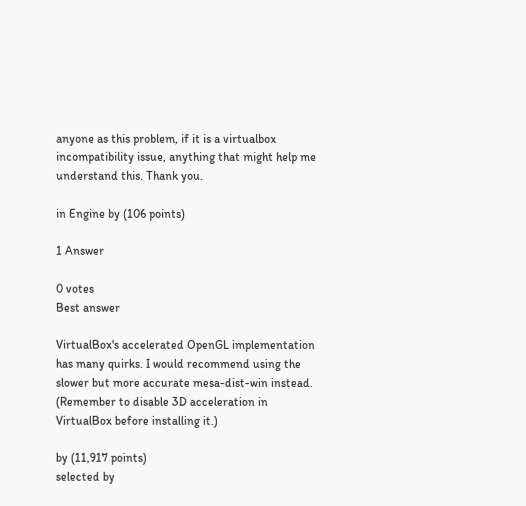anyone as this problem, if it is a virtualbox incompatibility issue, anything that might help me understand this. Thank you.

in Engine by (106 points)

1 Answer

0 votes
Best answer

VirtualBox's accelerated OpenGL implementation has many quirks. I would recommend using the slower but more accurate mesa-dist-win instead. (Remember to disable 3D acceleration in VirtualBox before installing it.)

by (11,917 points)
selected by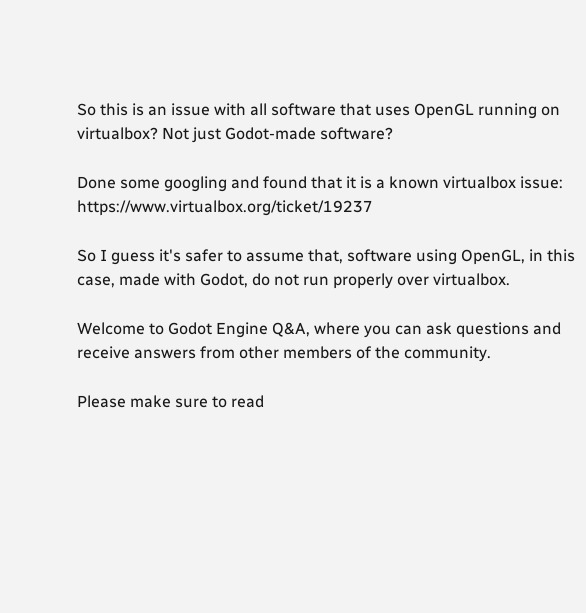So this is an issue with all software that uses OpenGL running on virtualbox? Not just Godot-made software?

Done some googling and found that it is a known virtualbox issue: https://www.virtualbox.org/ticket/19237

So I guess it's safer to assume that, software using OpenGL, in this case, made with Godot, do not run properly over virtualbox.

Welcome to Godot Engine Q&A, where you can ask questions and receive answers from other members of the community.

Please make sure to read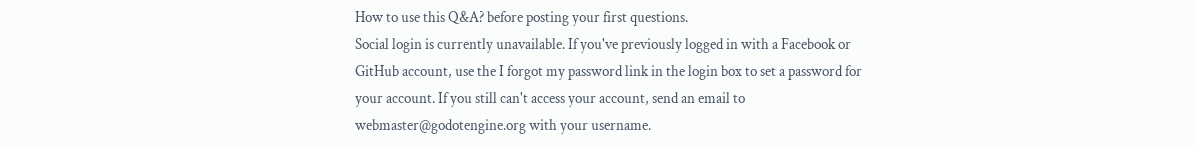How to use this Q&A? before posting your first questions.
Social login is currently unavailable. If you've previously logged in with a Facebook or GitHub account, use the I forgot my password link in the login box to set a password for your account. If you still can't access your account, send an email to webmaster@godotengine.org with your username.